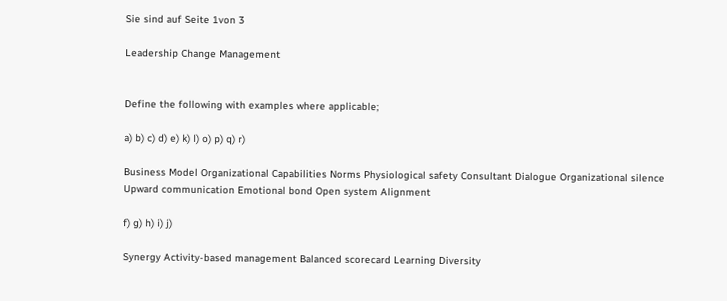Sie sind auf Seite 1von 3

Leadership Change Management


Define the following with examples where applicable;

a) b) c) d) e) k) l) o) p) q) r)

Business Model Organizational Capabilities Norms Physiological safety Consultant Dialogue Organizational silence Upward communication Emotional bond Open system Alignment

f) g) h) i) j)

Synergy Activity-based management Balanced scorecard Learning Diversity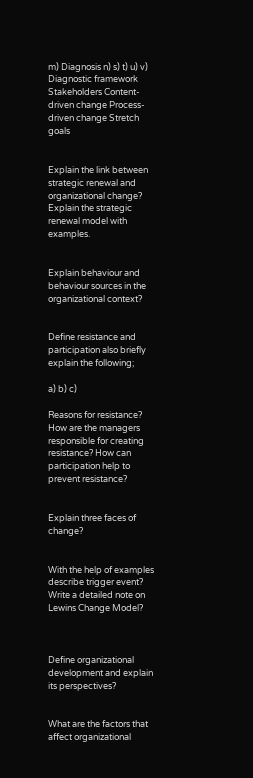m) Diagnosis n) s) t) u) v) Diagnostic framework Stakeholders Content-driven change Process-driven change Stretch goals


Explain the link between strategic renewal and organizational change? Explain the strategic renewal model with examples.


Explain behaviour and behaviour sources in the organizational context?


Define resistance and participation also briefly explain the following;

a) b) c)

Reasons for resistance? How are the managers responsible for creating resistance? How can participation help to prevent resistance?


Explain three faces of change?


With the help of examples describe trigger event? Write a detailed note on Lewins Change Model?



Define organizational development and explain its perspectives?


What are the factors that affect organizational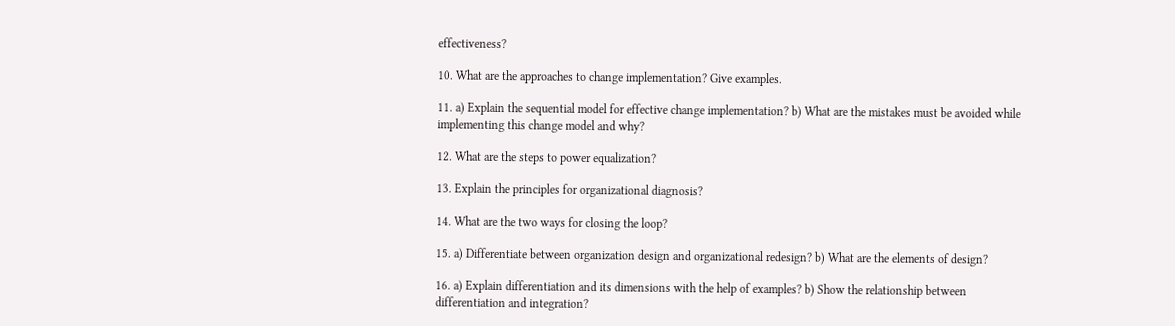effectiveness?

10. What are the approaches to change implementation? Give examples.

11. a) Explain the sequential model for effective change implementation? b) What are the mistakes must be avoided while implementing this change model and why?

12. What are the steps to power equalization?

13. Explain the principles for organizational diagnosis?

14. What are the two ways for closing the loop?

15. a) Differentiate between organization design and organizational redesign? b) What are the elements of design?

16. a) Explain differentiation and its dimensions with the help of examples? b) Show the relationship between differentiation and integration?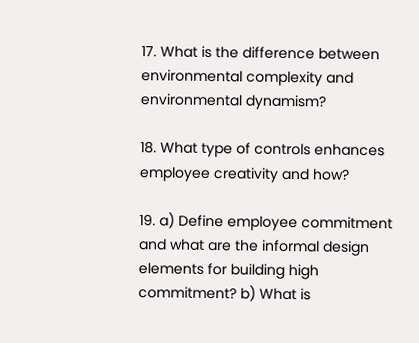17. What is the difference between environmental complexity and environmental dynamism?

18. What type of controls enhances employee creativity and how?

19. a) Define employee commitment and what are the informal design elements for building high commitment? b) What is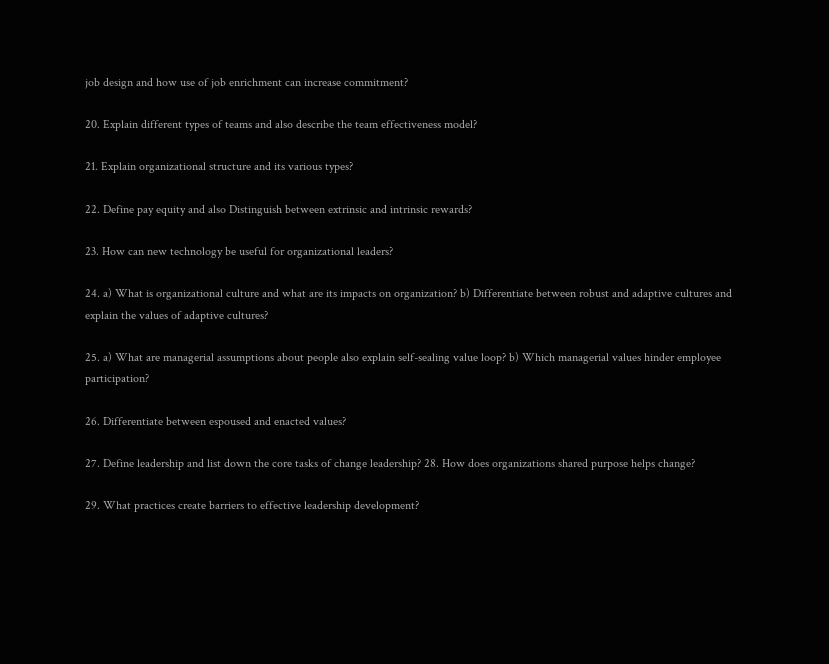job design and how use of job enrichment can increase commitment?

20. Explain different types of teams and also describe the team effectiveness model?

21. Explain organizational structure and its various types?

22. Define pay equity and also Distinguish between extrinsic and intrinsic rewards?

23. How can new technology be useful for organizational leaders?

24. a) What is organizational culture and what are its impacts on organization? b) Differentiate between robust and adaptive cultures and explain the values of adaptive cultures?

25. a) What are managerial assumptions about people also explain self-sealing value loop? b) Which managerial values hinder employee participation?

26. Differentiate between espoused and enacted values?

27. Define leadership and list down the core tasks of change leadership? 28. How does organizations shared purpose helps change?

29. What practices create barriers to effective leadership development?